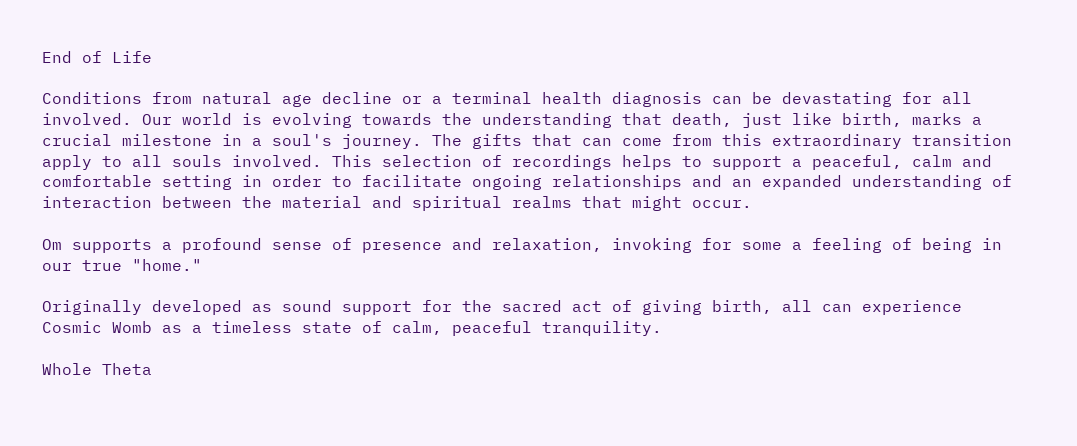End of Life

Conditions from natural age decline or a terminal health diagnosis can be devastating for all involved. Our world is evolving towards the understanding that death, just like birth, marks a crucial milestone in a soul's journey. The gifts that can come from this extraordinary transition apply to all souls involved. This selection of recordings helps to support a peaceful, calm and comfortable setting in order to facilitate ongoing relationships and an expanded understanding of interaction between the material and spiritual realms that might occur.

Om supports a profound sense of presence and relaxation, invoking for some a feeling of being in our true "home."

Originally developed as sound support for the sacred act of giving birth, all can experience Cosmic Womb as a timeless state of calm, peaceful tranquility.

Whole Theta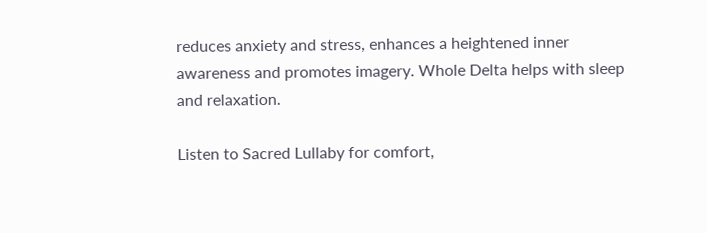reduces anxiety and stress, enhances a heightened inner awareness and promotes imagery. Whole Delta helps with sleep and relaxation.

Listen to Sacred Lullaby for comfort,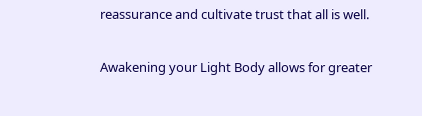reassurance and cultivate trust that all is well.

Awakening your Light Body allows for greater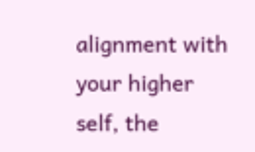alignment with your higher self, the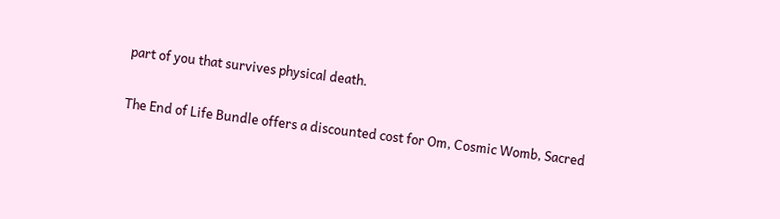part of you that survives physical death.

The End of Life Bundle offers a discounted cost for Om, Cosmic Womb, Sacred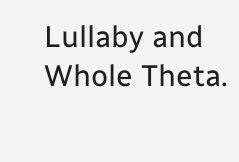Lullaby and Whole Theta.